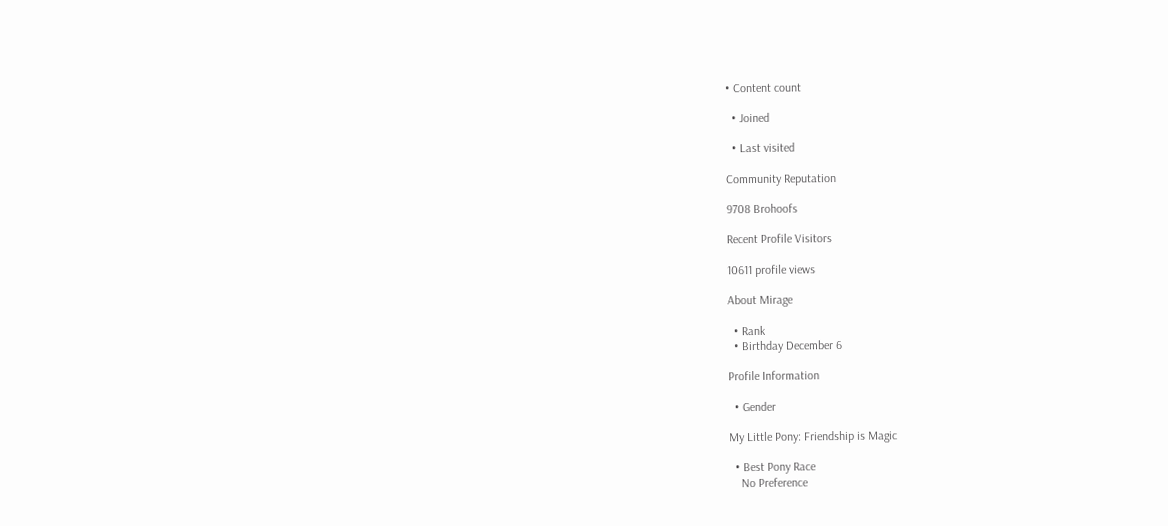• Content count

  • Joined

  • Last visited

Community Reputation

9708 Brohoofs

Recent Profile Visitors

10611 profile views

About Mirage

  • Rank
  • Birthday December 6

Profile Information

  • Gender

My Little Pony: Friendship is Magic

  • Best Pony Race
    No Preference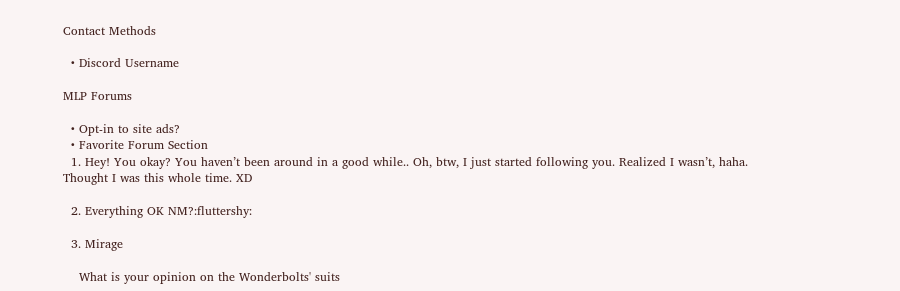Contact Methods

  • Discord Username

MLP Forums

  • Opt-in to site ads?
  • Favorite Forum Section
  1. Hey! You okay? You haven’t been around in a good while.. Oh, btw, I just started following you. Realized I wasn’t, haha. Thought I was this whole time. XD

  2. Everything OK NM?:fluttershy:

  3. Mirage

    What is your opinion on the Wonderbolts' suits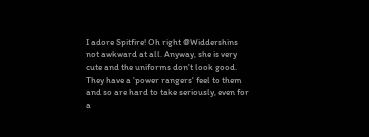I adore Spitfire! Oh right @Widdershins not awkward at all. Anyway, she is very cute and the uniforms don't look good. They have a 'power rangers' feel to them and so are hard to take seriously, even for a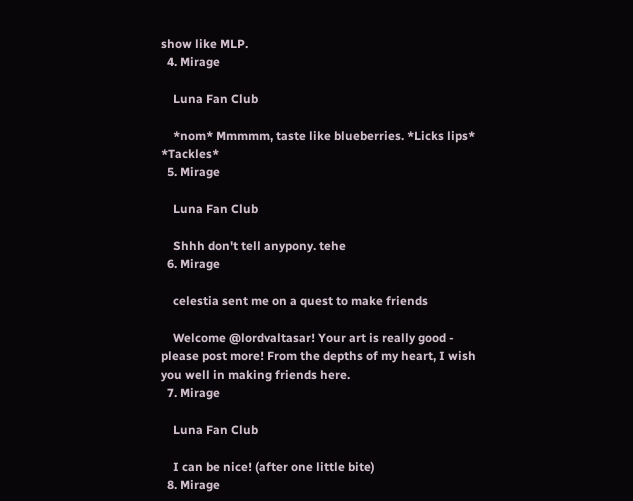show like MLP.
  4. Mirage

    Luna Fan Club

    *nom* Mmmmm, taste like blueberries. *Licks lips* *Tackles*
  5. Mirage

    Luna Fan Club

    Shhh don't tell anypony. tehe
  6. Mirage

    celestia sent me on a quest to make friends

    Welcome @lordvaltasar! Your art is really good - please post more! From the depths of my heart, I wish you well in making friends here.
  7. Mirage

    Luna Fan Club

    I can be nice! (after one little bite)
  8. Mirage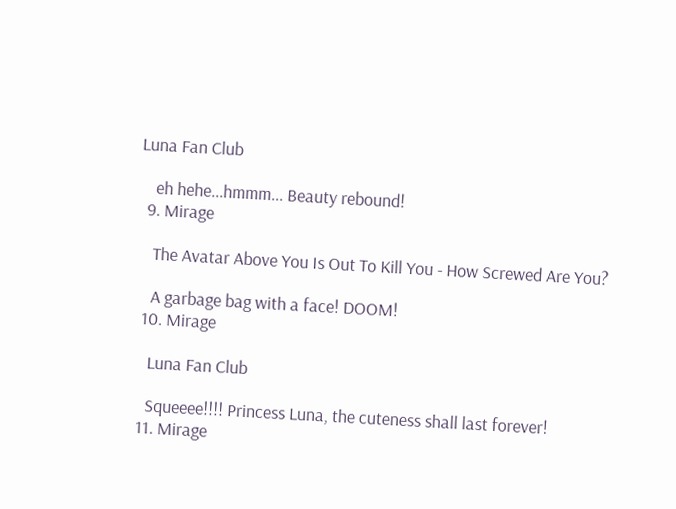Luna Fan Club

    eh hehe...hmmm... Beauty rebound!
  9. Mirage

    The Avatar Above You Is Out To Kill You - How Screwed Are You?

    A garbage bag with a face! DOOM!
  10. Mirage

    Luna Fan Club

    Squeeee!!!! Princess Luna, the cuteness shall last forever!
  11. Mirage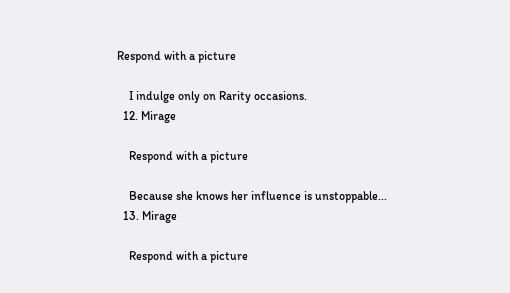Respond with a picture

    I indulge only on Rarity occasions.
  12. Mirage

    Respond with a picture

    Because she knows her influence is unstoppable...
  13. Mirage

    Respond with a picture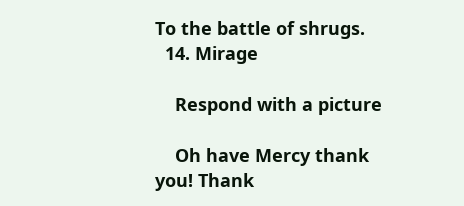To the battle of shrugs.
  14. Mirage

    Respond with a picture

    Oh have Mercy thank you! Thank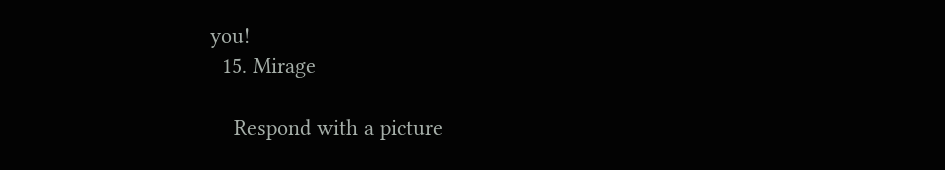you!
  15. Mirage

    Respond with a picture